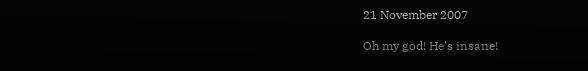21 November 2007

Oh my god! He's insane!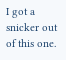I got a snicker out of this one.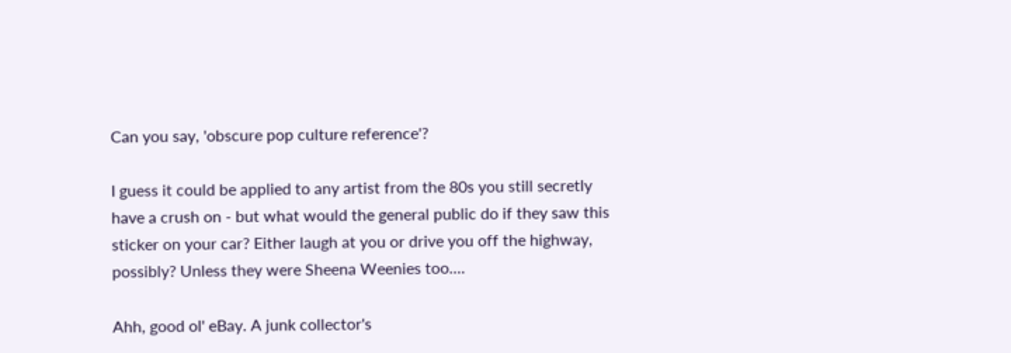Can you say, 'obscure pop culture reference'?

I guess it could be applied to any artist from the 80s you still secretly have a crush on - but what would the general public do if they saw this sticker on your car? Either laugh at you or drive you off the highway, possibly? Unless they were Sheena Weenies too....

Ahh, good ol' eBay. A junk collector's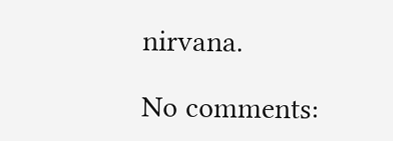nirvana.

No comments: